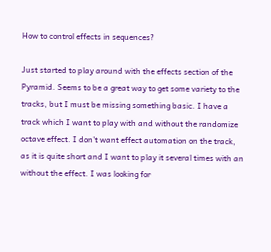How to control effects in sequences?

Just started to play around with the effects section of the Pyramid. Seems to be a great way to get some variety to the tracks, but I must be missing something basic. I have a track which I want to play with and without the randomize octave effect. I don’t want effect automation on the track, as it is quite short and I want to play it several times with an without the effect. I was looking for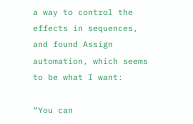a way to control the effects in sequences, and found Assign automation, which seems to be what I want:

“You can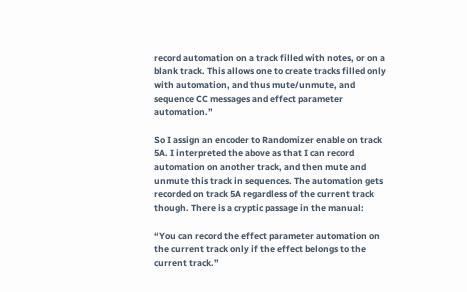record automation on a track filled with notes, or on a blank track. This allows one to create tracks filled only with automation, and thus mute/unmute, and sequence CC messages and effect parameter automation.”

So I assign an encoder to Randomizer enable on track 5A. I interpreted the above as that I can record automation on another track, and then mute and unmute this track in sequences. The automation gets recorded on track 5A regardless of the current track though. There is a cryptic passage in the manual:

“You can record the effect parameter automation on the current track only if the effect belongs to the current track.”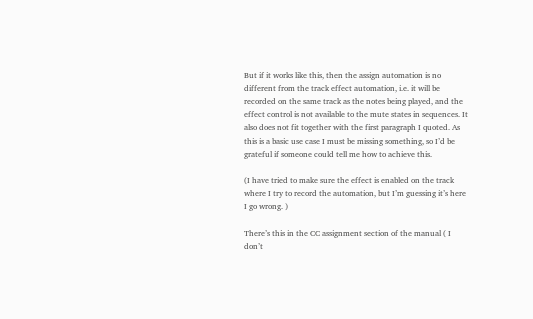But if it works like this, then the assign automation is no different from the track effect automation, i.e. it will be recorded on the same track as the notes being played, and the effect control is not available to the mute states in sequences. It also does not fit together with the first paragraph I quoted. As this is a basic use case I must be missing something, so I’d be grateful if someone could tell me how to achieve this.

(I have tried to make sure the effect is enabled on the track where I try to record the automation, but I’m guessing it’s here I go wrong. )

There’s this in the CC assignment section of the manual ( I don’t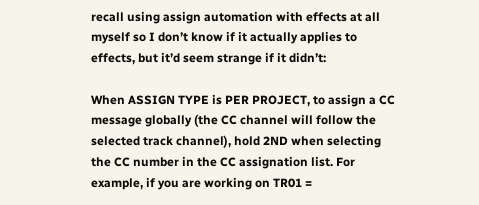recall using assign automation with effects at all myself so I don’t know if it actually applies to effects, but it’d seem strange if it didn’t:

When ASSIGN TYPE is PER PROJECT, to assign a CC message globally (the CC channel will follow the selected track channel), hold 2ND when selecting the CC number in the CC assignation list. For example, if you are working on TR01 =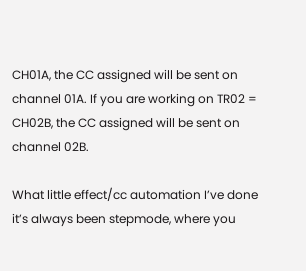CH01A, the CC assigned will be sent on channel 01A. If you are working on TR02 = CH02B, the CC assigned will be sent on channel 02B.

What little effect/cc automation I’ve done it’s always been stepmode, where you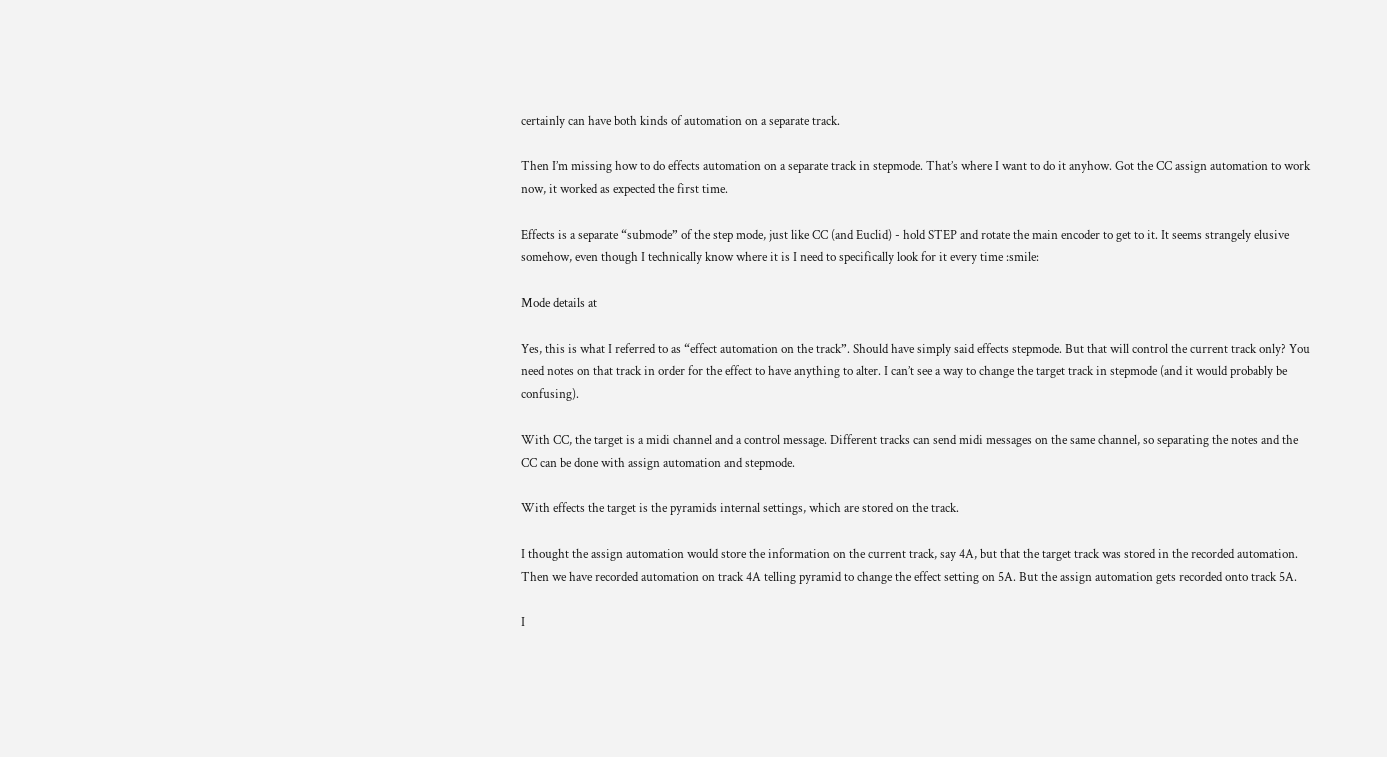certainly can have both kinds of automation on a separate track.

Then I’m missing how to do effects automation on a separate track in stepmode. That’s where I want to do it anyhow. Got the CC assign automation to work now, it worked as expected the first time.

Effects is a separate “submode” of the step mode, just like CC (and Euclid) - hold STEP and rotate the main encoder to get to it. It seems strangely elusive somehow, even though I technically know where it is I need to specifically look for it every time :smile:

Mode details at

Yes, this is what I referred to as “effect automation on the track”. Should have simply said effects stepmode. But that will control the current track only? You need notes on that track in order for the effect to have anything to alter. I can’t see a way to change the target track in stepmode (and it would probably be confusing).

With CC, the target is a midi channel and a control message. Different tracks can send midi messages on the same channel, so separating the notes and the CC can be done with assign automation and stepmode.

With effects the target is the pyramids internal settings, which are stored on the track.

I thought the assign automation would store the information on the current track, say 4A, but that the target track was stored in the recorded automation. Then we have recorded automation on track 4A telling pyramid to change the effect setting on 5A. But the assign automation gets recorded onto track 5A.

I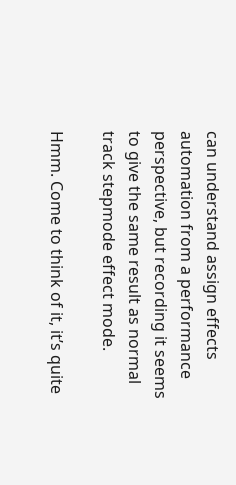can understand assign effects automation from a performance perspective, but recording it seems to give the same result as normal track stepmode effect mode.

Hmm. Come to think of it, it’s quite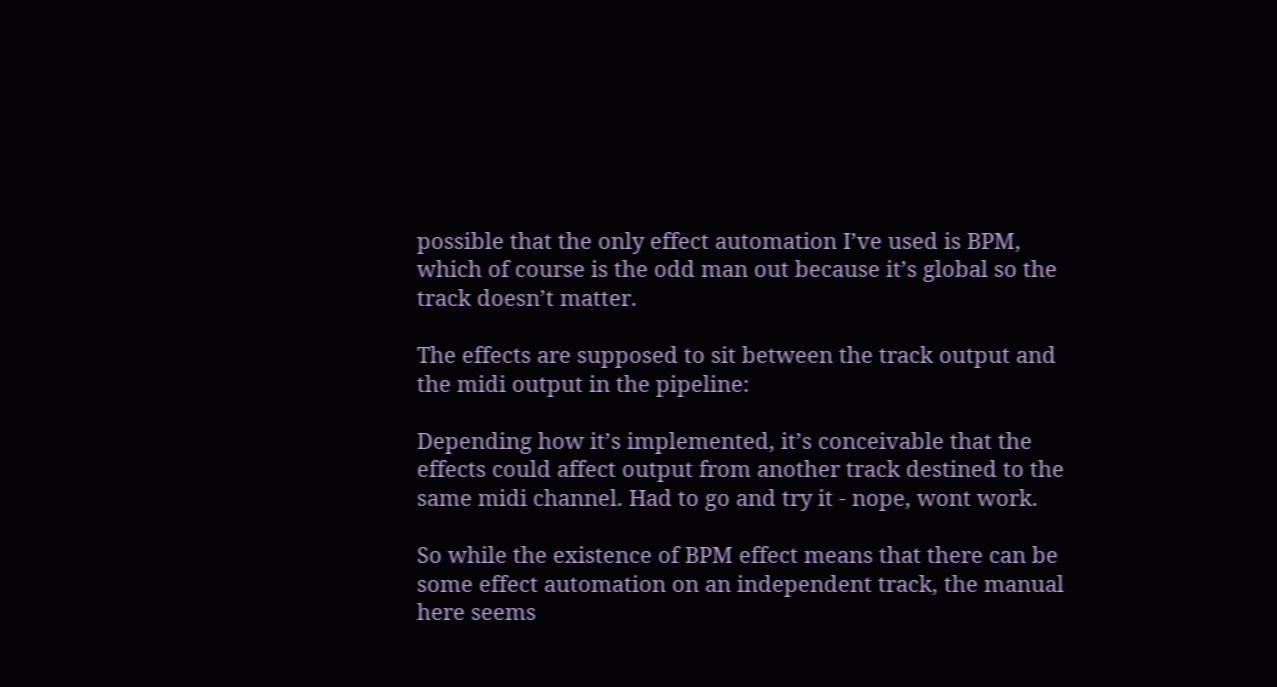possible that the only effect automation I’ve used is BPM, which of course is the odd man out because it’s global so the track doesn’t matter.

The effects are supposed to sit between the track output and the midi output in the pipeline:

Depending how it’s implemented, it’s conceivable that the effects could affect output from another track destined to the same midi channel. Had to go and try it - nope, wont work.

So while the existence of BPM effect means that there can be some effect automation on an independent track, the manual here seems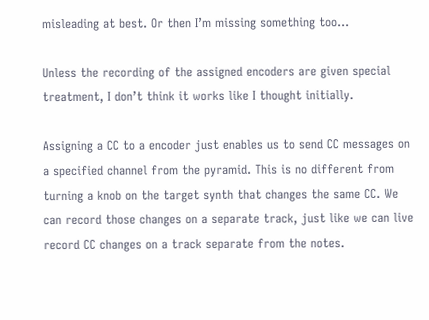misleading at best. Or then I’m missing something too…

Unless the recording of the assigned encoders are given special treatment, I don’t think it works like I thought initially.

Assigning a CC to a encoder just enables us to send CC messages on a specified channel from the pyramid. This is no different from turning a knob on the target synth that changes the same CC. We can record those changes on a separate track, just like we can live record CC changes on a track separate from the notes.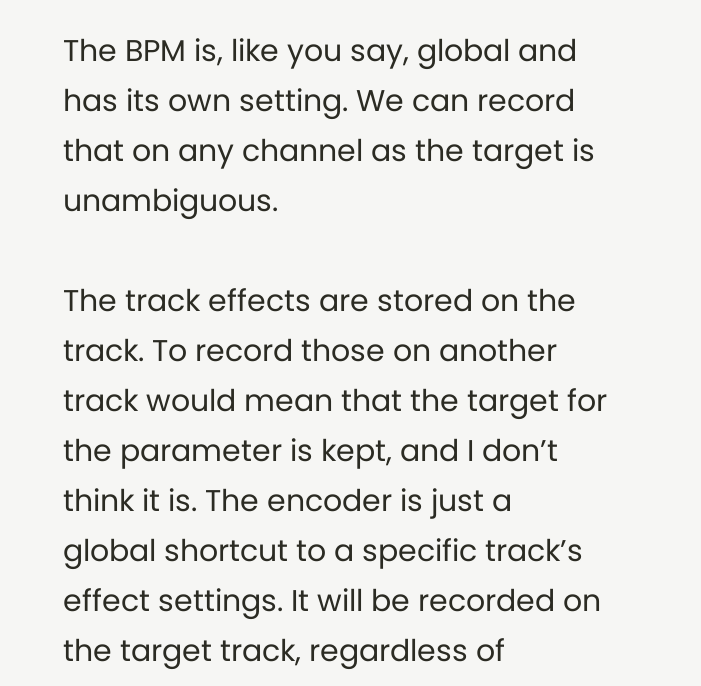The BPM is, like you say, global and has its own setting. We can record that on any channel as the target is unambiguous.

The track effects are stored on the track. To record those on another track would mean that the target for the parameter is kept, and I don’t think it is. The encoder is just a global shortcut to a specific track’s effect settings. It will be recorded on the target track, regardless of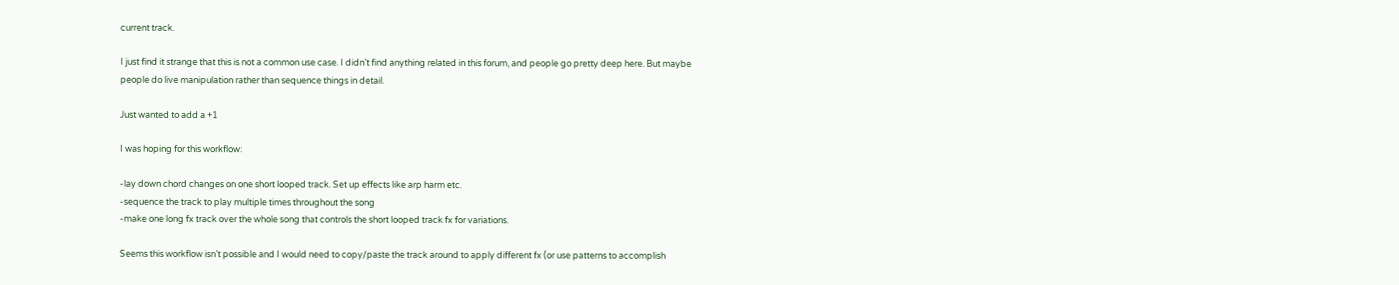current track.

I just find it strange that this is not a common use case. I didn’t find anything related in this forum, and people go pretty deep here. But maybe people do live manipulation rather than sequence things in detail.

Just wanted to add a +1

I was hoping for this workflow:

-lay down chord changes on one short looped track. Set up effects like arp harm etc.
-sequence the track to play multiple times throughout the song
-make one long fx track over the whole song that controls the short looped track fx for variations.

Seems this workflow isn’t possible and I would need to copy/paste the track around to apply different fx (or use patterns to accomplish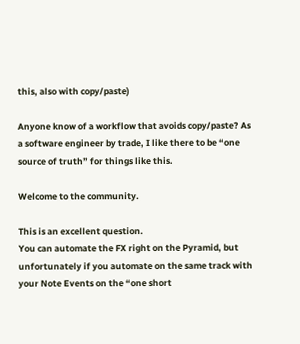this, also with copy/paste)

Anyone know of a workflow that avoids copy/paste? As a software engineer by trade, I like there to be “one source of truth” for things like this.

Welcome to the community.

This is an excellent question.
You can automate the FX right on the Pyramid, but unfortunately if you automate on the same track with your Note Events on the “one short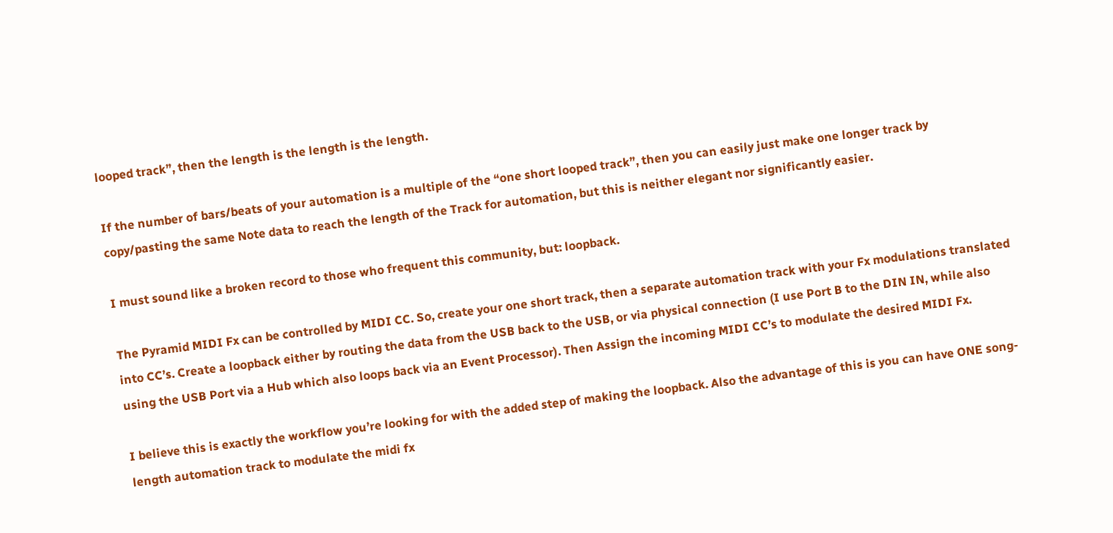looped track”, then the length is the length is the length.

If the number of bars/beats of your automation is a multiple of the “one short looped track”, then you can easily just make one longer track by copy/pasting the same Note data to reach the length of the Track for automation, but this is neither elegant nor significantly easier.

I must sound like a broken record to those who frequent this community, but: loopback.

The Pyramid MIDI Fx can be controlled by MIDI CC. So, create your one short track, then a separate automation track with your Fx modulations translated into CC’s. Create a loopback either by routing the data from the USB back to the USB, or via physical connection (I use Port B to the DIN IN, while also using the USB Port via a Hub which also loops back via an Event Processor). Then Assign the incoming MIDI CC’s to modulate the desired MIDI Fx.

I believe this is exactly the workflow you’re looking for with the added step of making the loopback. Also the advantage of this is you can have ONE song-length automation track to modulate the midi fx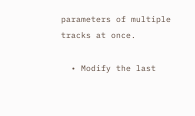parameters of multiple tracks at once.

  • Modify the last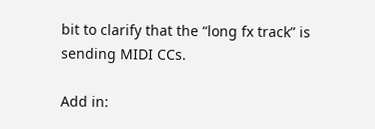bit to clarify that the “long fx track” is sending MIDI CCs.

Add in: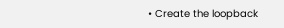• Create the loopback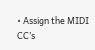• Assign the MIDI CC’s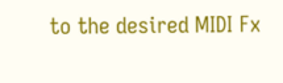to the desired MIDI Fx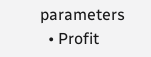parameters
  • Profit